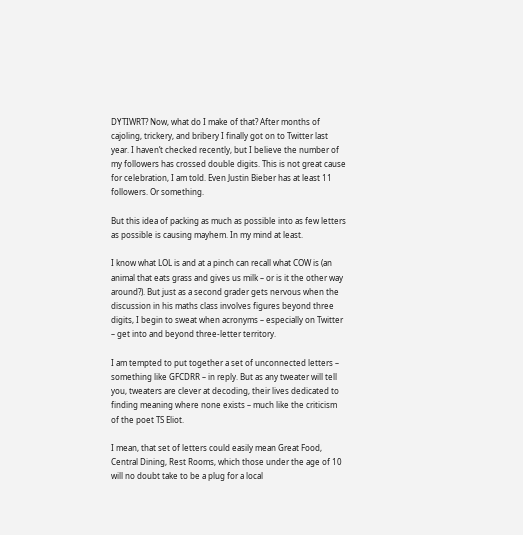DYTIWRT? Now, what do I make of that? After months of cajoling, trickery, and bribery I finally got on to Twitter last year. I haven’t checked recently, but I believe the number of my followers has crossed double digits. This is not great cause for celebration, I am told. Even Justin Bieber has at least 11 followers. Or something.

But this idea of packing as much as possible into as few letters as possible is causing mayhem. In my mind at least.

I know what LOL is and at a pinch can recall what COW is (an animal that eats grass and gives us milk – or is it the other way around?). But just as a second grader gets nervous when the discussion in his maths class involves figures beyond three digits, I begin to sweat when acronyms – especially on Twitter – get into and beyond three-letter territory.

I am tempted to put together a set of unconnected letters – something like GFCDRR – in reply. But as any tweater will tell you, tweaters are clever at decoding, their lives dedicated to finding meaning where none exists – much like the criticism of the poet TS Eliot.

I mean, that set of letters could easily mean Great Food, Central Dining, Rest Rooms, which those under the age of 10 will no doubt take to be a plug for a local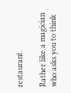restaurant.

Rather like a magician who asks you to think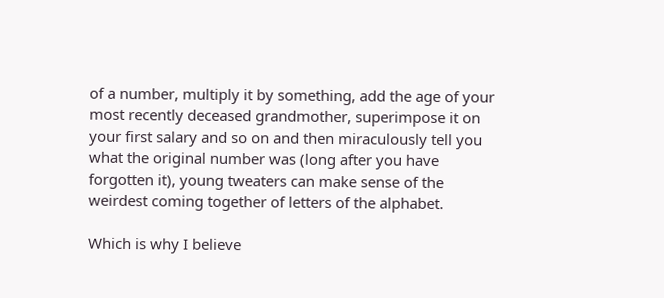of a number, multiply it by something, add the age of your most recently deceased grandmother, superimpose it on your first salary and so on and then miraculously tell you what the original number was (long after you have forgotten it), young tweaters can make sense of the weirdest coming together of letters of the alphabet.

Which is why I believe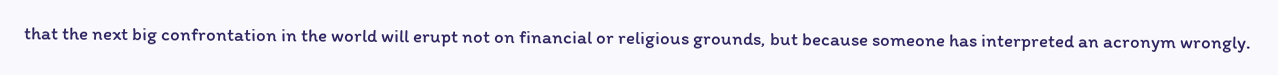that the next big confrontation in the world will erupt not on financial or religious grounds, but because someone has interpreted an acronym wrongly.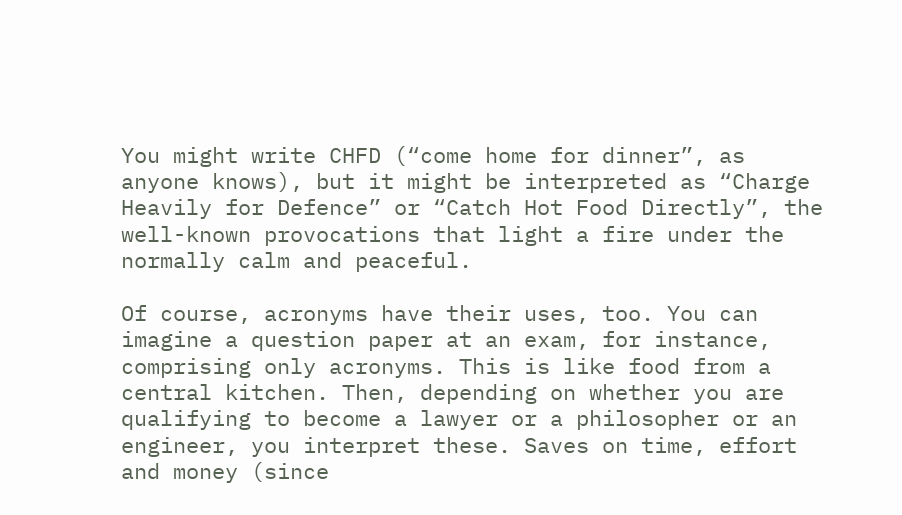You might write CHFD (“come home for dinner”, as anyone knows), but it might be interpreted as “Charge Heavily for Defence” or “Catch Hot Food Directly”, the well-known provocations that light a fire under the normally calm and peaceful.

Of course, acronyms have their uses, too. You can imagine a question paper at an exam, for instance, comprising only acronyms. This is like food from a central kitchen. Then, depending on whether you are qualifying to become a lawyer or a philosopher or an engineer, you interpret these. Saves on time, effort and money (since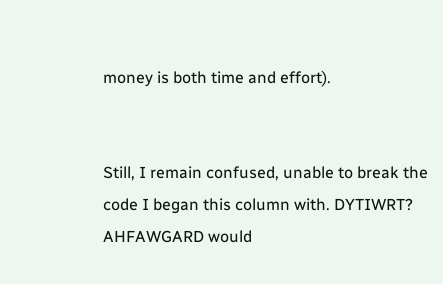money is both time and effort).


Still, I remain confused, unable to break the code I began this column with. DYTIWRT? AHFAWGARD would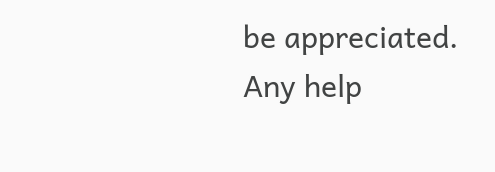be appreciated. Any help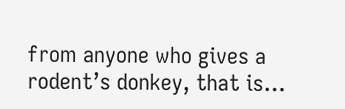from anyone who gives a rodent’s donkey, that is…